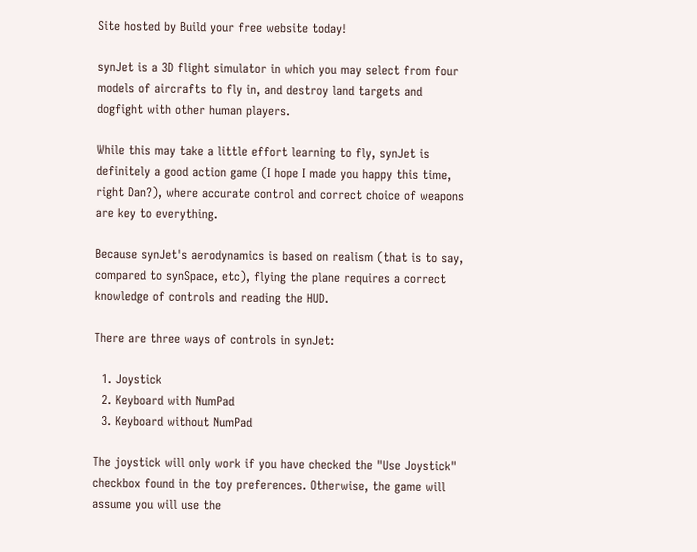Site hosted by Build your free website today!

synJet is a 3D flight simulator in which you may select from four models of aircrafts to fly in, and destroy land targets and dogfight with other human players.

While this may take a little effort learning to fly, synJet is definitely a good action game (I hope I made you happy this time, right Dan?), where accurate control and correct choice of weapons are key to everything.

Because synJet's aerodynamics is based on realism (that is to say, compared to synSpace, etc), flying the plane requires a correct knowledge of controls and reading the HUD.

There are three ways of controls in synJet:

  1. Joystick
  2. Keyboard with NumPad
  3. Keyboard without NumPad

The joystick will only work if you have checked the "Use Joystick" checkbox found in the toy preferences. Otherwise, the game will assume you will use the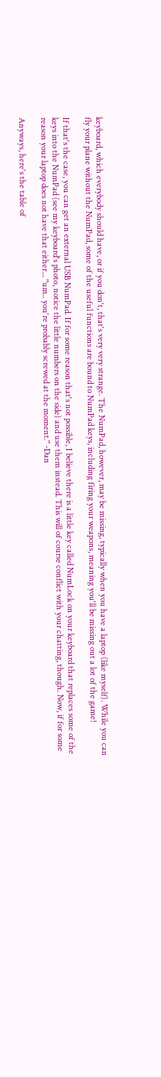keyboard, which everybody should have, or if you don't, that's very very strange. The NumPad, however, may be missing, typically when you have a laptop (like myself). While you can fly your plane without the NumPad, some of the useful functions are bound to NumPad keys, including firing your weapons, meaning you'll be missing out a lot of the game!

If that's the case, you can get an external USB NumPad. If for some reason that's not possible, I believe there is a little key called NumLock on your keyboard that replaces some of the keys into the NumPad (see my keyboard's photo, notice the little numbers on the side) and use them instead. This will of course conflict with your chatting, though. Now, if for some reason your laptop does not have that either... "um.. you're probably screwed at the moment." -Dan

Anyways, here's the table of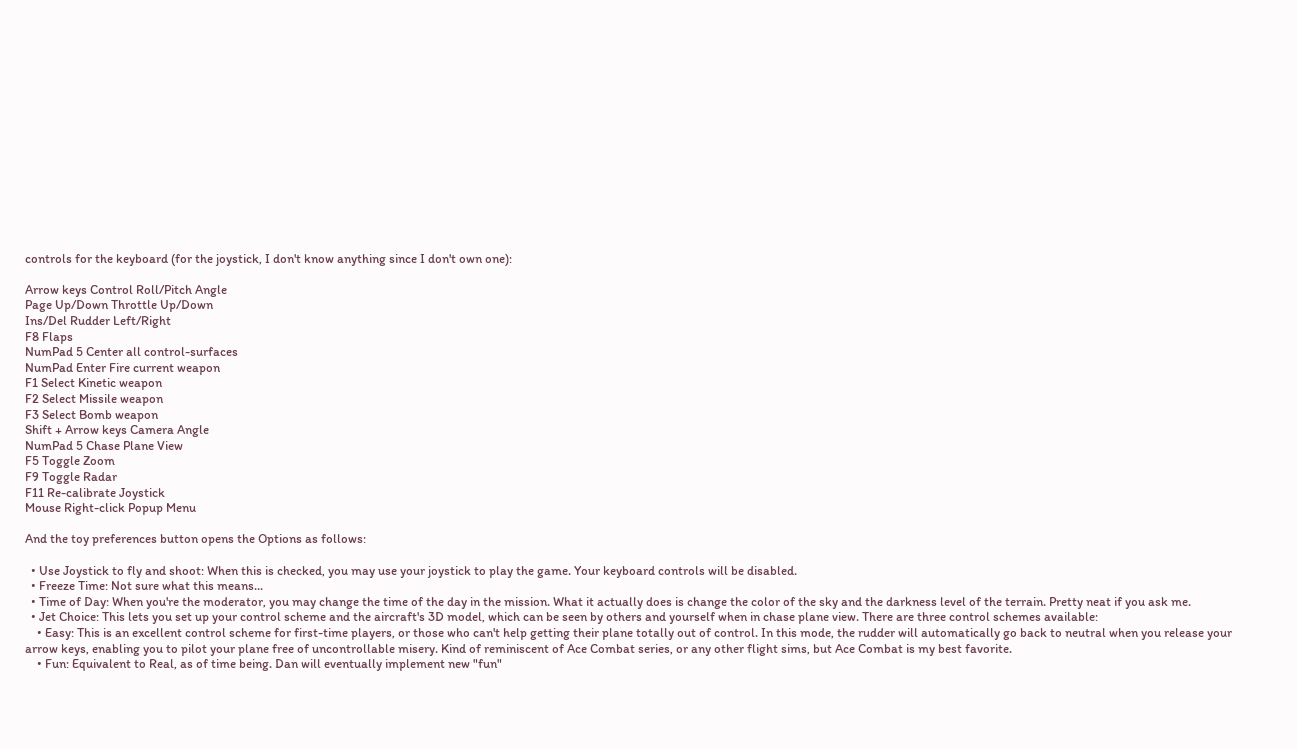controls for the keyboard (for the joystick, I don't know anything since I don't own one):

Arrow keys Control Roll/Pitch Angle
Page Up/Down Throttle Up/Down
Ins/Del Rudder Left/Right
F8 Flaps
NumPad 5 Center all control-surfaces
NumPad Enter Fire current weapon
F1 Select Kinetic weapon
F2 Select Missile weapon
F3 Select Bomb weapon
Shift + Arrow keys Camera Angle
NumPad 5 Chase Plane View
F5 Toggle Zoom
F9 Toggle Radar
F11 Re-calibrate Joystick
Mouse Right-click Popup Menu

And the toy preferences button opens the Options as follows:

  • Use Joystick to fly and shoot: When this is checked, you may use your joystick to play the game. Your keyboard controls will be disabled.
  • Freeze Time: Not sure what this means...
  • Time of Day: When you're the moderator, you may change the time of the day in the mission. What it actually does is change the color of the sky and the darkness level of the terrain. Pretty neat if you ask me.
  • Jet Choice: This lets you set up your control scheme and the aircraft's 3D model, which can be seen by others and yourself when in chase plane view. There are three control schemes available:
    • Easy: This is an excellent control scheme for first-time players, or those who can't help getting their plane totally out of control. In this mode, the rudder will automatically go back to neutral when you release your arrow keys, enabling you to pilot your plane free of uncontrollable misery. Kind of reminiscent of Ace Combat series, or any other flight sims, but Ace Combat is my best favorite.
    • Fun: Equivalent to Real, as of time being. Dan will eventually implement new "fun"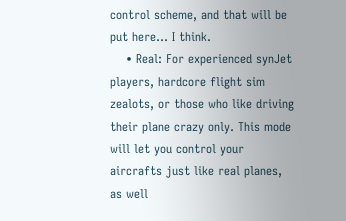control scheme, and that will be put here... I think.
    • Real: For experienced synJet players, hardcore flight sim zealots, or those who like driving their plane crazy only. This mode will let you control your aircrafts just like real planes, as well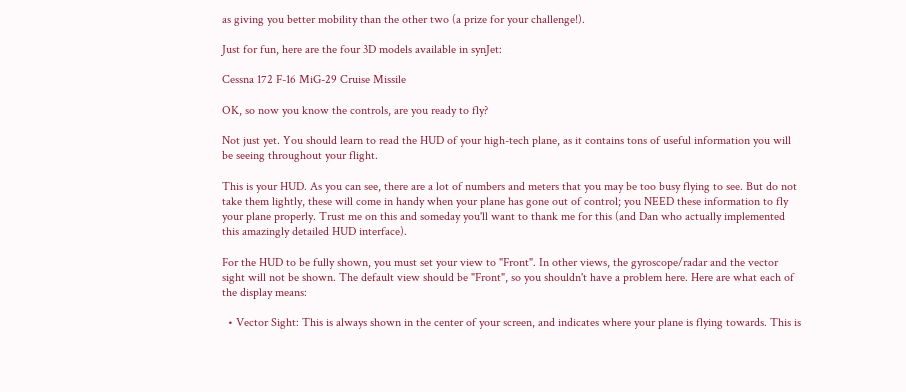as giving you better mobility than the other two (a prize for your challenge!).

Just for fun, here are the four 3D models available in synJet:

Cessna 172 F-16 MiG-29 Cruise Missile

OK, so now you know the controls, are you ready to fly?

Not just yet. You should learn to read the HUD of your high-tech plane, as it contains tons of useful information you will be seeing throughout your flight.

This is your HUD. As you can see, there are a lot of numbers and meters that you may be too busy flying to see. But do not take them lightly, these will come in handy when your plane has gone out of control; you NEED these information to fly your plane properly. Trust me on this and someday you'll want to thank me for this (and Dan who actually implemented this amazingly detailed HUD interface).

For the HUD to be fully shown, you must set your view to "Front". In other views, the gyroscope/radar and the vector sight will not be shown. The default view should be "Front", so you shouldn't have a problem here. Here are what each of the display means:

  • Vector Sight: This is always shown in the center of your screen, and indicates where your plane is flying towards. This is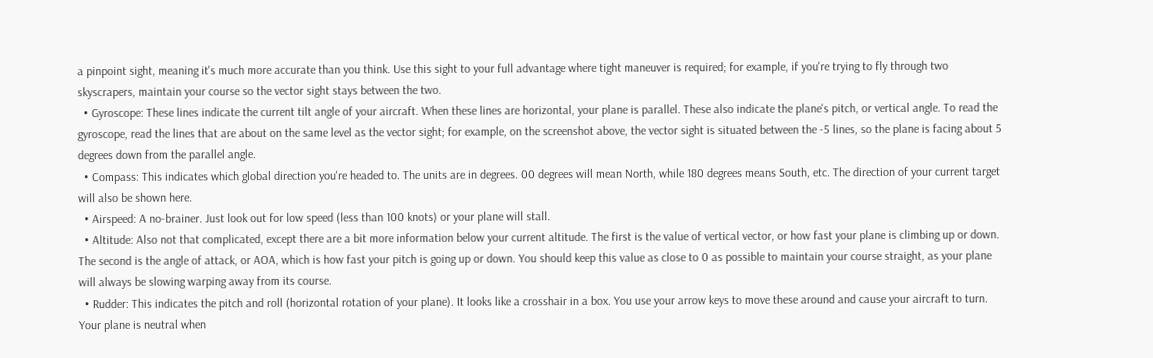a pinpoint sight, meaning it's much more accurate than you think. Use this sight to your full advantage where tight maneuver is required; for example, if you're trying to fly through two skyscrapers, maintain your course so the vector sight stays between the two.
  • Gyroscope: These lines indicate the current tilt angle of your aircraft. When these lines are horizontal, your plane is parallel. These also indicate the plane's pitch, or vertical angle. To read the gyroscope, read the lines that are about on the same level as the vector sight; for example, on the screenshot above, the vector sight is situated between the -5 lines, so the plane is facing about 5 degrees down from the parallel angle.
  • Compass: This indicates which global direction you're headed to. The units are in degrees. 00 degrees will mean North, while 180 degrees means South, etc. The direction of your current target will also be shown here.
  • Airspeed: A no-brainer. Just look out for low speed (less than 100 knots) or your plane will stall.
  • Altitude: Also not that complicated, except there are a bit more information below your current altitude. The first is the value of vertical vector, or how fast your plane is climbing up or down. The second is the angle of attack, or AOA, which is how fast your pitch is going up or down. You should keep this value as close to 0 as possible to maintain your course straight, as your plane will always be slowing warping away from its course.
  • Rudder: This indicates the pitch and roll (horizontal rotation of your plane). It looks like a crosshair in a box. You use your arrow keys to move these around and cause your aircraft to turn. Your plane is neutral when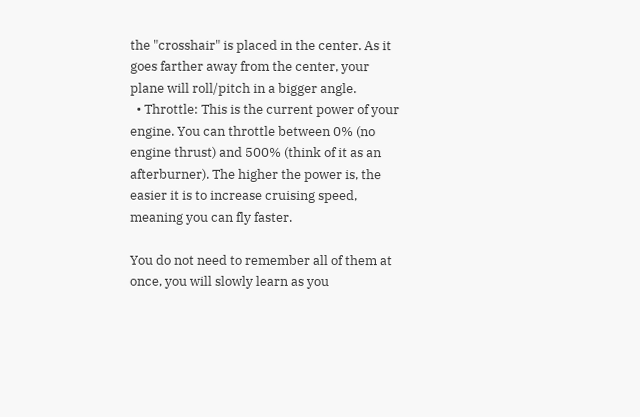the "crosshair" is placed in the center. As it goes farther away from the center, your plane will roll/pitch in a bigger angle.
  • Throttle: This is the current power of your engine. You can throttle between 0% (no engine thrust) and 500% (think of it as an afterburner). The higher the power is, the easier it is to increase cruising speed, meaning you can fly faster.

You do not need to remember all of them at once, you will slowly learn as you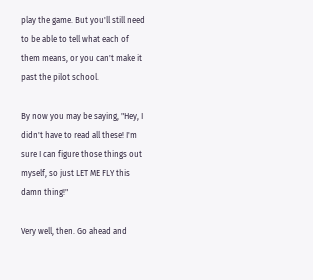play the game. But you'll still need to be able to tell what each of them means, or you can't make it past the pilot school.

By now you may be saying, "Hey, I didn't have to read all these! I'm sure I can figure those things out myself, so just LET ME FLY this damn thing!"

Very well, then. Go ahead and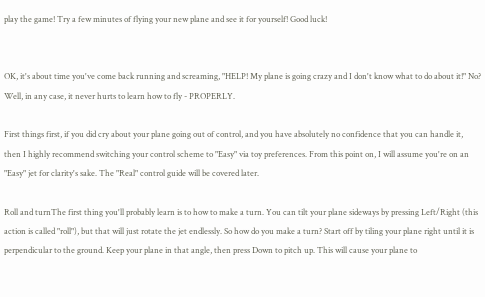play the game! Try a few minutes of flying your new plane and see it for yourself! Good luck!


OK, it's about time you've come back running and screaming, "HELP! My plane is going crazy and I don't know what to do about it!" No? Well, in any case, it never hurts to learn how to fly - PROPERLY.

First things first, if you did cry about your plane going out of control, and you have absolutely no confidence that you can handle it, then I highly recommend switching your control scheme to "Easy" via toy preferences. From this point on, I will assume you're on an "Easy" jet for clarity's sake. The "Real" control guide will be covered later.

Roll and turnThe first thing you'll probably learn is to how to make a turn. You can tilt your plane sideways by pressing Left/Right (this action is called "roll"), but that will just rotate the jet endlessly. So how do you make a turn? Start off by tiling your plane right until it is perpendicular to the ground. Keep your plane in that angle, then press Down to pitch up. This will cause your plane to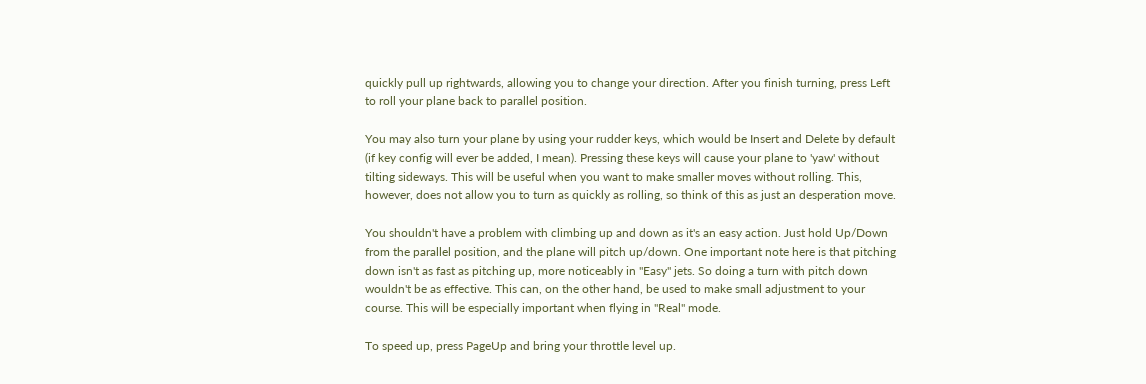quickly pull up rightwards, allowing you to change your direction. After you finish turning, press Left to roll your plane back to parallel position.

You may also turn your plane by using your rudder keys, which would be Insert and Delete by default (if key config will ever be added, I mean). Pressing these keys will cause your plane to 'yaw' without tilting sideways. This will be useful when you want to make smaller moves without rolling. This, however, does not allow you to turn as quickly as rolling, so think of this as just an desperation move.

You shouldn't have a problem with climbing up and down as it's an easy action. Just hold Up/Down from the parallel position, and the plane will pitch up/down. One important note here is that pitching down isn't as fast as pitching up, more noticeably in "Easy" jets. So doing a turn with pitch down wouldn't be as effective. This can, on the other hand, be used to make small adjustment to your course. This will be especially important when flying in "Real" mode.

To speed up, press PageUp and bring your throttle level up.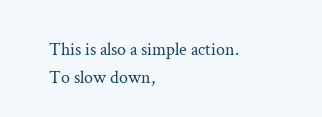This is also a simple action. To slow down,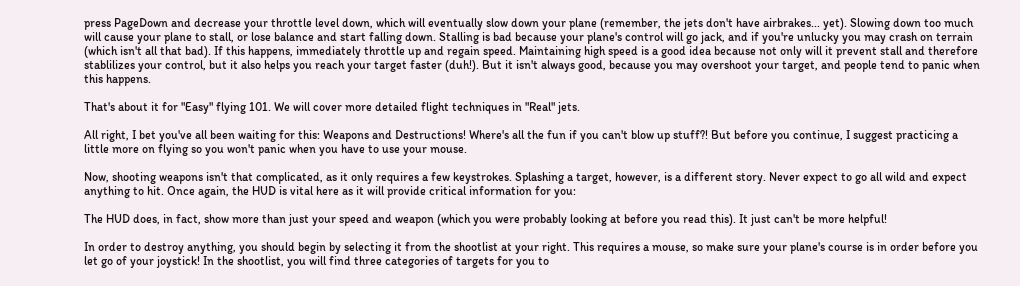press PageDown and decrease your throttle level down, which will eventually slow down your plane (remember, the jets don't have airbrakes... yet). Slowing down too much will cause your plane to stall, or lose balance and start falling down. Stalling is bad because your plane's control will go jack, and if you're unlucky you may crash on terrain (which isn't all that bad). If this happens, immediately throttle up and regain speed. Maintaining high speed is a good idea because not only will it prevent stall and therefore stablilizes your control, but it also helps you reach your target faster (duh!). But it isn't always good, because you may overshoot your target, and people tend to panic when this happens.

That's about it for "Easy" flying 101. We will cover more detailed flight techniques in "Real" jets.

All right, I bet you've all been waiting for this: Weapons and Destructions! Where's all the fun if you can't blow up stuff?! But before you continue, I suggest practicing a little more on flying so you won't panic when you have to use your mouse.

Now, shooting weapons isn't that complicated, as it only requires a few keystrokes. Splashing a target, however, is a different story. Never expect to go all wild and expect anything to hit. Once again, the HUD is vital here as it will provide critical information for you:

The HUD does, in fact, show more than just your speed and weapon (which you were probably looking at before you read this). It just can't be more helpful!

In order to destroy anything, you should begin by selecting it from the shootlist at your right. This requires a mouse, so make sure your plane's course is in order before you let go of your joystick! In the shootlist, you will find three categories of targets for you to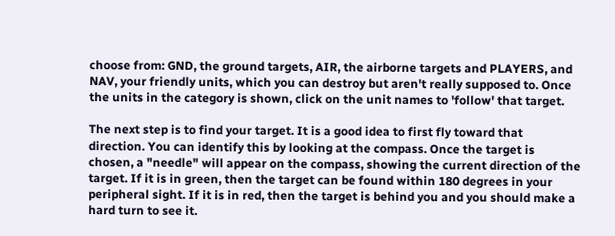choose from: GND, the ground targets, AIR, the airborne targets and PLAYERS, and NAV, your friendly units, which you can destroy but aren't really supposed to. Once the units in the category is shown, click on the unit names to 'follow' that target.

The next step is to find your target. It is a good idea to first fly toward that direction. You can identify this by looking at the compass. Once the target is chosen, a "needle" will appear on the compass, showing the current direction of the target. If it is in green, then the target can be found within 180 degrees in your peripheral sight. If it is in red, then the target is behind you and you should make a hard turn to see it.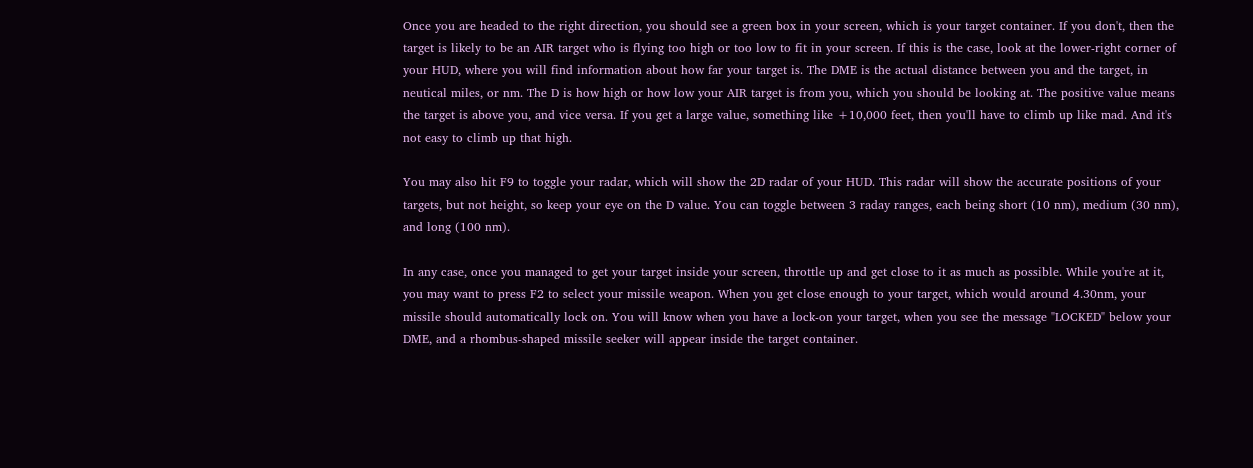Once you are headed to the right direction, you should see a green box in your screen, which is your target container. If you don't, then the target is likely to be an AIR target who is flying too high or too low to fit in your screen. If this is the case, look at the lower-right corner of your HUD, where you will find information about how far your target is. The DME is the actual distance between you and the target, in neutical miles, or nm. The D is how high or how low your AIR target is from you, which you should be looking at. The positive value means the target is above you, and vice versa. If you get a large value, something like +10,000 feet, then you'll have to climb up like mad. And it's not easy to climb up that high.

You may also hit F9 to toggle your radar, which will show the 2D radar of your HUD. This radar will show the accurate positions of your targets, but not height, so keep your eye on the D value. You can toggle between 3 raday ranges, each being short (10 nm), medium (30 nm), and long (100 nm).

In any case, once you managed to get your target inside your screen, throttle up and get close to it as much as possible. While you're at it, you may want to press F2 to select your missile weapon. When you get close enough to your target, which would around 4.30nm, your missile should automatically lock on. You will know when you have a lock-on your target, when you see the message "LOCKED" below your DME, and a rhombus-shaped missile seeker will appear inside the target container.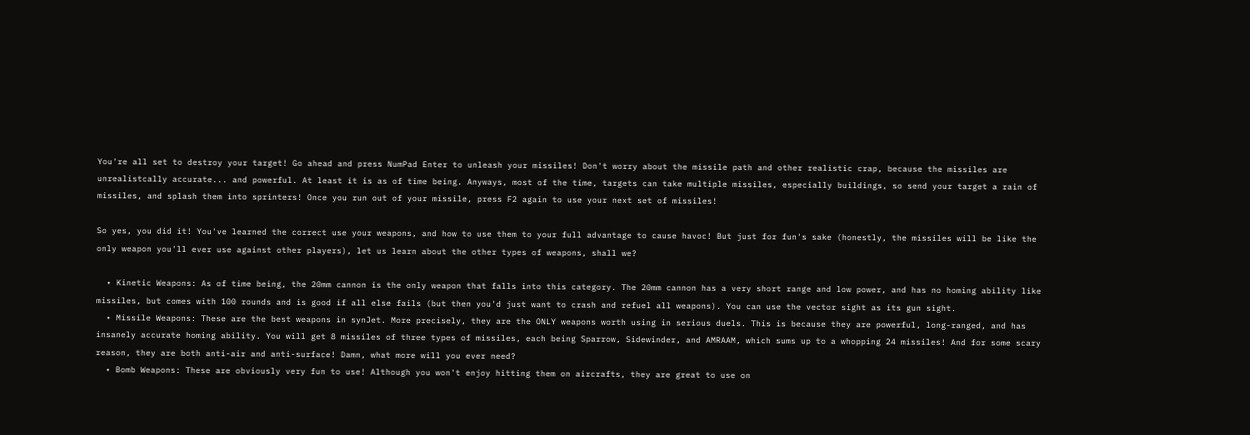You're all set to destroy your target! Go ahead and press NumPad Enter to unleash your missiles! Don't worry about the missile path and other realistic crap, because the missiles are unrealistcally accurate... and powerful. At least it is as of time being. Anyways, most of the time, targets can take multiple missiles, especially buildings, so send your target a rain of missiles, and splash them into sprinters! Once you run out of your missile, press F2 again to use your next set of missiles!

So yes, you did it! You've learned the correct use your weapons, and how to use them to your full advantage to cause havoc! But just for fun's sake (honestly, the missiles will be like the only weapon you'll ever use against other players), let us learn about the other types of weapons, shall we?

  • Kinetic Weapons: As of time being, the 20mm cannon is the only weapon that falls into this category. The 20mm cannon has a very short range and low power, and has no homing ability like missiles, but comes with 100 rounds and is good if all else fails (but then you'd just want to crash and refuel all weapons). You can use the vector sight as its gun sight.
  • Missile Weapons: These are the best weapons in synJet. More precisely, they are the ONLY weapons worth using in serious duels. This is because they are powerful, long-ranged, and has insanely accurate homing ability. You will get 8 missiles of three types of missiles, each being Sparrow, Sidewinder, and AMRAAM, which sums up to a whopping 24 missiles! And for some scary reason, they are both anti-air and anti-surface! Damn, what more will you ever need?
  • Bomb Weapons: These are obviously very fun to use! Although you won't enjoy hitting them on aircrafts, they are great to use on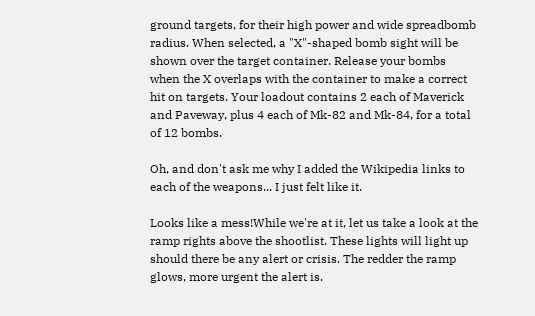ground targets, for their high power and wide spreadbomb radius. When selected, a "X"-shaped bomb sight will be shown over the target container. Release your bombs when the X overlaps with the container to make a correct hit on targets. Your loadout contains 2 each of Maverick and Paveway, plus 4 each of Mk-82 and Mk-84, for a total of 12 bombs.

Oh, and don't ask me why I added the Wikipedia links to each of the weapons... I just felt like it.

Looks like a mess!While we're at it, let us take a look at the ramp rights above the shootlist. These lights will light up should there be any alert or crisis. The redder the ramp glows, more urgent the alert is.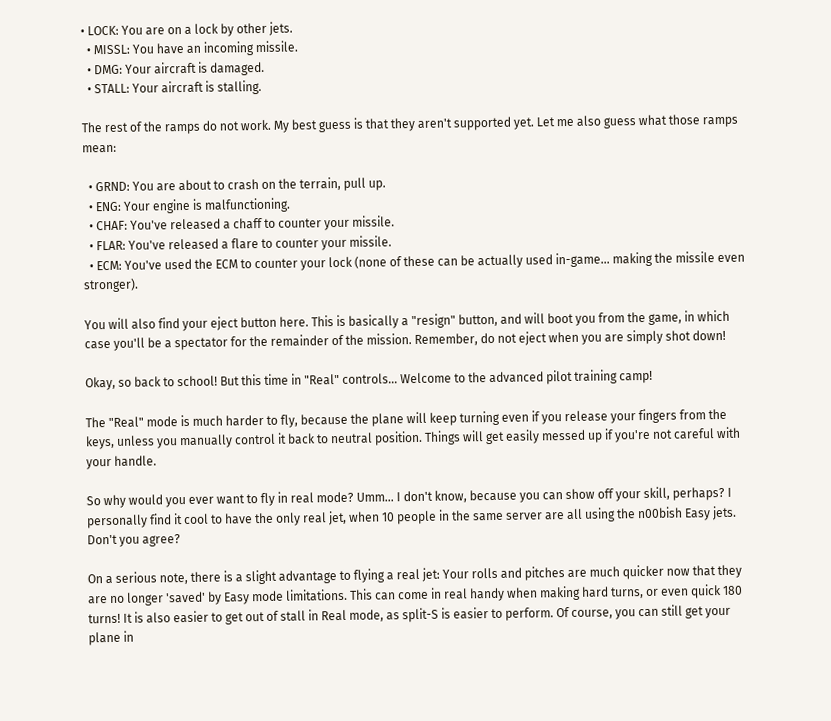• LOCK: You are on a lock by other jets.
  • MISSL: You have an incoming missile.
  • DMG: Your aircraft is damaged.
  • STALL: Your aircraft is stalling.

The rest of the ramps do not work. My best guess is that they aren't supported yet. Let me also guess what those ramps mean:

  • GRND: You are about to crash on the terrain, pull up.
  • ENG: Your engine is malfunctioning.
  • CHAF: You've released a chaff to counter your missile.
  • FLAR: You've released a flare to counter your missile.
  • ECM: You've used the ECM to counter your lock (none of these can be actually used in-game... making the missile even stronger).

You will also find your eject button here. This is basically a "resign" button, and will boot you from the game, in which case you'll be a spectator for the remainder of the mission. Remember, do not eject when you are simply shot down!

Okay, so back to school! But this time in "Real" controls... Welcome to the advanced pilot training camp!

The "Real" mode is much harder to fly, because the plane will keep turning even if you release your fingers from the keys, unless you manually control it back to neutral position. Things will get easily messed up if you're not careful with your handle.

So why would you ever want to fly in real mode? Umm... I don't know, because you can show off your skill, perhaps? I personally find it cool to have the only real jet, when 10 people in the same server are all using the n00bish Easy jets. Don't you agree?

On a serious note, there is a slight advantage to flying a real jet: Your rolls and pitches are much quicker now that they are no longer 'saved' by Easy mode limitations. This can come in real handy when making hard turns, or even quick 180 turns! It is also easier to get out of stall in Real mode, as split-S is easier to perform. Of course, you can still get your plane in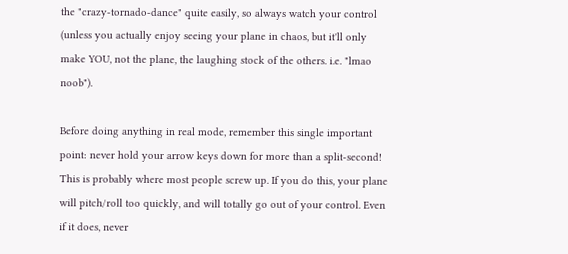the "crazy-tornado-dance" quite easily, so always watch your control (unless you actually enjoy seeing your plane in chaos, but it'll only make YOU, not the plane, the laughing stock of the others. i.e. "lmao noob").

Before doing anything in real mode, remember this single important point: never hold your arrow keys down for more than a split-second! This is probably where most people screw up. If you do this, your plane will pitch/roll too quickly, and will totally go out of your control. Even if it does, never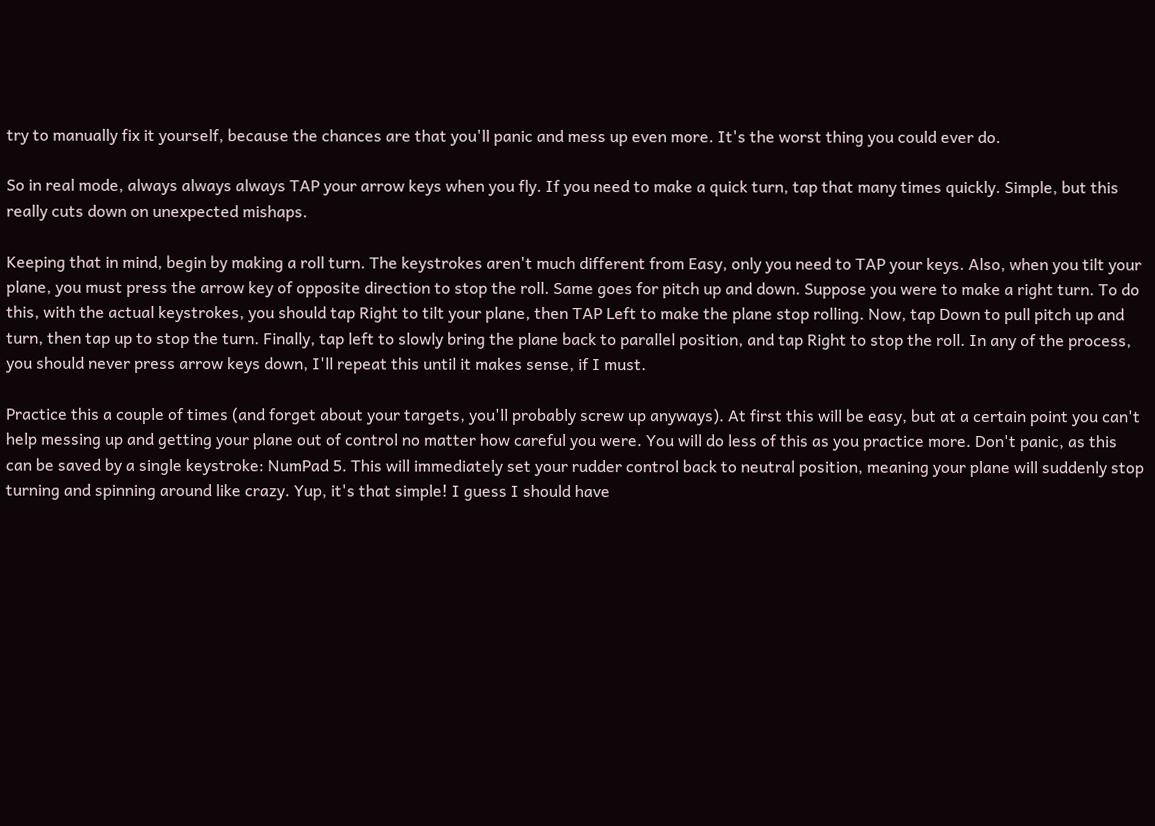try to manually fix it yourself, because the chances are that you'll panic and mess up even more. It's the worst thing you could ever do.

So in real mode, always always always TAP your arrow keys when you fly. If you need to make a quick turn, tap that many times quickly. Simple, but this really cuts down on unexpected mishaps.

Keeping that in mind, begin by making a roll turn. The keystrokes aren't much different from Easy, only you need to TAP your keys. Also, when you tilt your plane, you must press the arrow key of opposite direction to stop the roll. Same goes for pitch up and down. Suppose you were to make a right turn. To do this, with the actual keystrokes, you should tap Right to tilt your plane, then TAP Left to make the plane stop rolling. Now, tap Down to pull pitch up and turn, then tap up to stop the turn. Finally, tap left to slowly bring the plane back to parallel position, and tap Right to stop the roll. In any of the process, you should never press arrow keys down, I'll repeat this until it makes sense, if I must.

Practice this a couple of times (and forget about your targets, you'll probably screw up anyways). At first this will be easy, but at a certain point you can't help messing up and getting your plane out of control no matter how careful you were. You will do less of this as you practice more. Don't panic, as this can be saved by a single keystroke: NumPad 5. This will immediately set your rudder control back to neutral position, meaning your plane will suddenly stop turning and spinning around like crazy. Yup, it's that simple! I guess I should have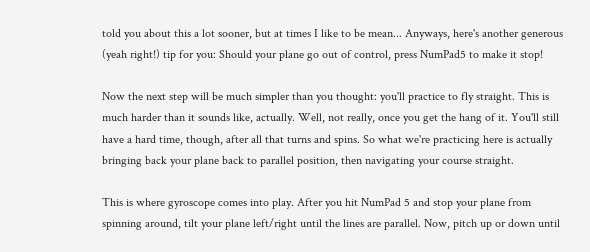told you about this a lot sooner, but at times I like to be mean... Anyways, here's another generous (yeah right!) tip for you: Should your plane go out of control, press NumPad5 to make it stop!

Now the next step will be much simpler than you thought: you'll practice to fly straight. This is much harder than it sounds like, actually. Well, not really, once you get the hang of it. You'll still have a hard time, though, after all that turns and spins. So what we're practicing here is actually bringing back your plane back to parallel position, then navigating your course straight.

This is where gyroscope comes into play. After you hit NumPad 5 and stop your plane from spinning around, tilt your plane left/right until the lines are parallel. Now, pitch up or down until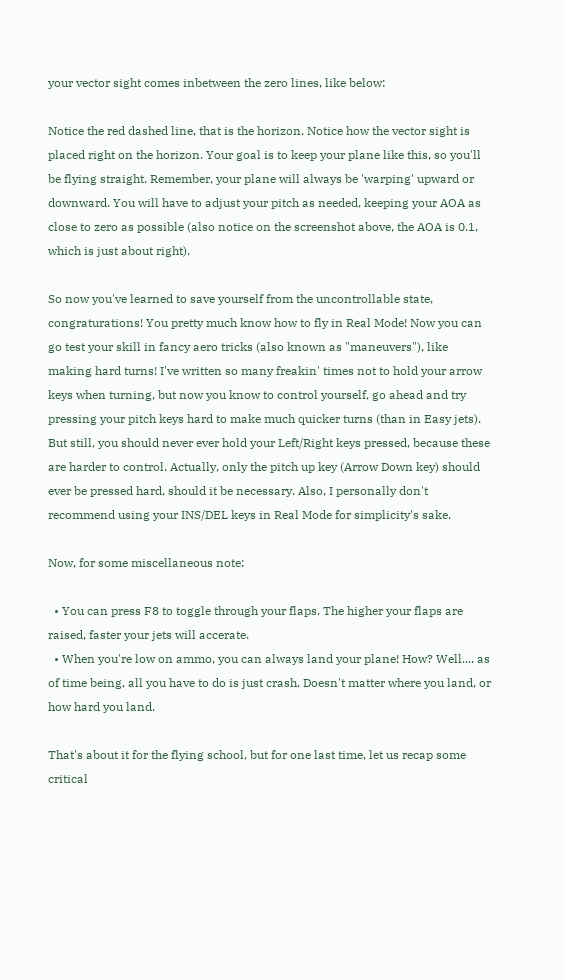your vector sight comes inbetween the zero lines, like below:

Notice the red dashed line, that is the horizon. Notice how the vector sight is placed right on the horizon. Your goal is to keep your plane like this, so you'll be flying straight. Remember, your plane will always be 'warping' upward or downward. You will have to adjust your pitch as needed, keeping your AOA as close to zero as possible (also notice on the screenshot above, the AOA is 0.1, which is just about right).

So now you've learned to save yourself from the uncontrollable state, congraturations! You pretty much know how to fly in Real Mode! Now you can go test your skill in fancy aero tricks (also known as "maneuvers"), like making hard turns! I've written so many freakin' times not to hold your arrow keys when turning, but now you know to control yourself, go ahead and try pressing your pitch keys hard to make much quicker turns (than in Easy jets). But still, you should never ever hold your Left/Right keys pressed, because these are harder to control. Actually, only the pitch up key (Arrow Down key) should ever be pressed hard, should it be necessary. Also, I personally don't recommend using your INS/DEL keys in Real Mode for simplicity's sake.

Now, for some miscellaneous note:

  • You can press F8 to toggle through your flaps. The higher your flaps are raised, faster your jets will accerate.
  • When you're low on ammo, you can always land your plane! How? Well.... as of time being, all you have to do is just crash. Doesn't matter where you land, or how hard you land.

That's about it for the flying school, but for one last time, let us recap some critical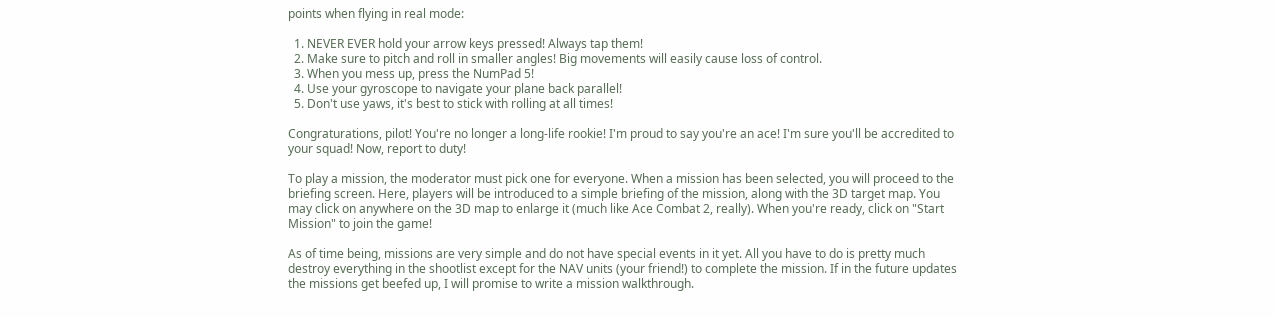points when flying in real mode:

  1. NEVER EVER hold your arrow keys pressed! Always tap them!
  2. Make sure to pitch and roll in smaller angles! Big movements will easily cause loss of control.
  3. When you mess up, press the NumPad 5!
  4. Use your gyroscope to navigate your plane back parallel!
  5. Don't use yaws, it's best to stick with rolling at all times!

Congraturations, pilot! You're no longer a long-life rookie! I'm proud to say you're an ace! I'm sure you'll be accredited to your squad! Now, report to duty!

To play a mission, the moderator must pick one for everyone. When a mission has been selected, you will proceed to the briefing screen. Here, players will be introduced to a simple briefing of the mission, along with the 3D target map. You may click on anywhere on the 3D map to enlarge it (much like Ace Combat 2, really). When you're ready, click on "Start Mission" to join the game!

As of time being, missions are very simple and do not have special events in it yet. All you have to do is pretty much destroy everything in the shootlist except for the NAV units (your friend!) to complete the mission. If in the future updates the missions get beefed up, I will promise to write a mission walkthrough.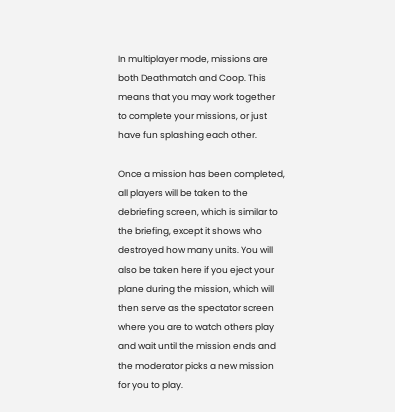In multiplayer mode, missions are both Deathmatch and Coop. This means that you may work together to complete your missions, or just have fun splashing each other.

Once a mission has been completed, all players will be taken to the debriefing screen, which is similar to the briefing, except it shows who destroyed how many units. You will also be taken here if you eject your plane during the mission, which will then serve as the spectator screen where you are to watch others play and wait until the mission ends and the moderator picks a new mission for you to play.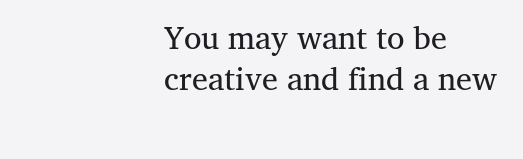You may want to be creative and find a new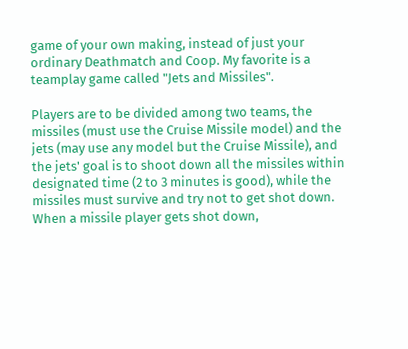game of your own making, instead of just your ordinary Deathmatch and Coop. My favorite is a teamplay game called "Jets and Missiles".

Players are to be divided among two teams, the missiles (must use the Cruise Missile model) and the jets (may use any model but the Cruise Missile), and the jets' goal is to shoot down all the missiles within designated time (2 to 3 minutes is good), while the missiles must survive and try not to get shot down. When a missile player gets shot down,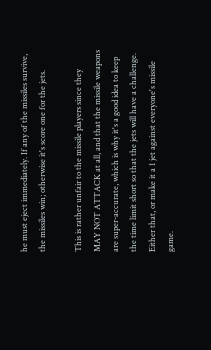he must eject immediately. If any of the missiles survive, the missiles win; otherwise it's score one for the jets.

This is rather unfair to the missile players since they MAY NOT ATTACK at all, and that the missile weapons are super-accurate, which is why it's a good idea to keep the time limit short so that the jets will have a challenge. Either that, or make it a 1 jet against everyone's missile game.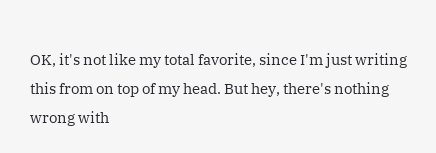OK, it's not like my total favorite, since I'm just writing this from on top of my head. But hey, there's nothing wrong with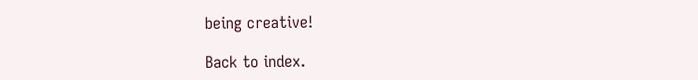being creative!

Back to index.